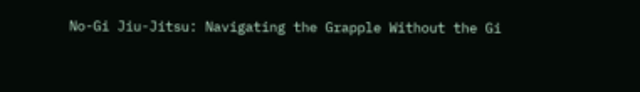No-Gi Jiu-Jitsu: Navigating the Grapple Without the Gi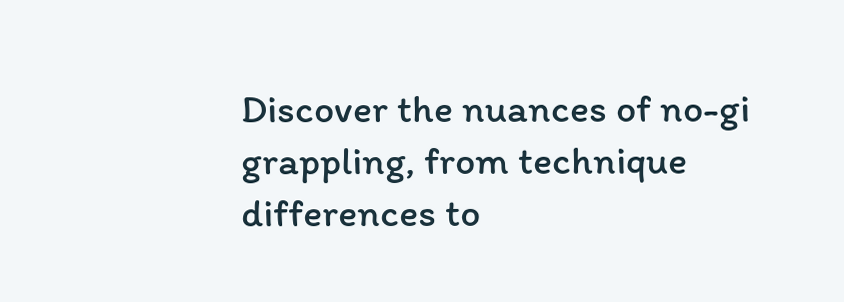Discover the nuances of no-gi grappling, from technique differences to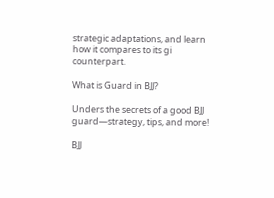strategic adaptations, and learn how it compares to its gi counterpart.

What is Guard in BJJ?

Unders the secrets of a good BJJ guard—strategy, tips, and more!

BJJ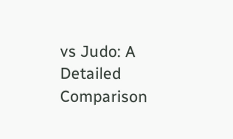vs Judo: A Detailed Comparison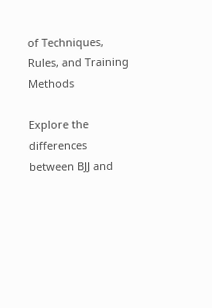of Techniques, Rules, and Training Methods

Explore the differences between BJJ and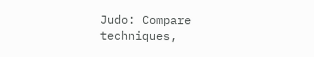Judo: Compare techniques,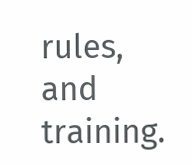rules, and training.